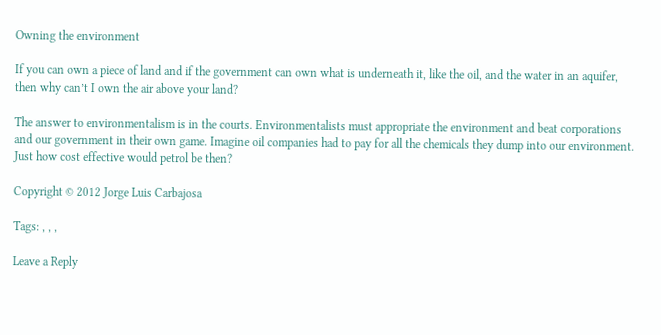Owning the environment

If you can own a piece of land and if the government can own what is underneath it, like the oil, and the water in an aquifer, then why can’t I own the air above your land?

The answer to environmentalism is in the courts. Environmentalists must appropriate the environment and beat corporations and our government in their own game. Imagine oil companies had to pay for all the chemicals they dump into our environment. Just how cost effective would petrol be then?

Copyright © 2012 Jorge Luis Carbajosa

Tags: , , ,

Leave a Reply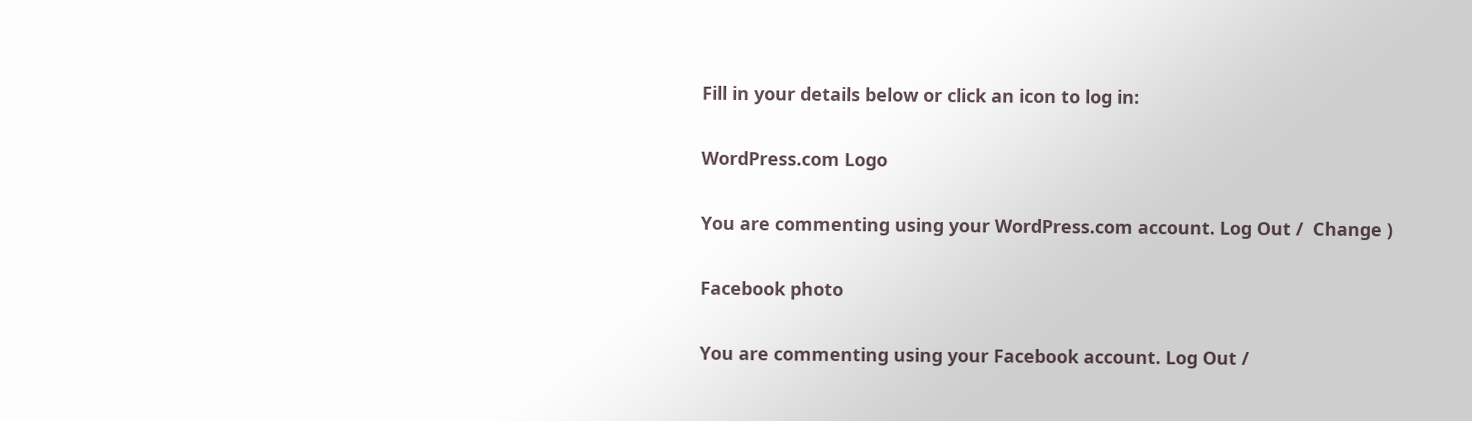Fill in your details below or click an icon to log in:

WordPress.com Logo

You are commenting using your WordPress.com account. Log Out /  Change )

Facebook photo

You are commenting using your Facebook account. Log Out /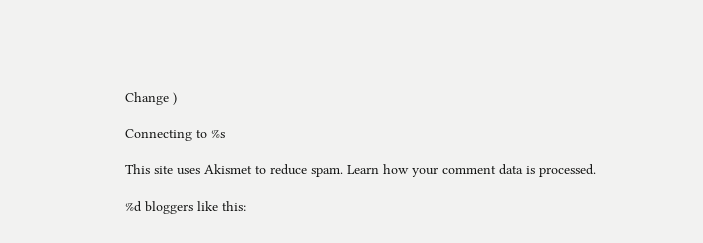Change )

Connecting to %s

This site uses Akismet to reduce spam. Learn how your comment data is processed.

%d bloggers like this: